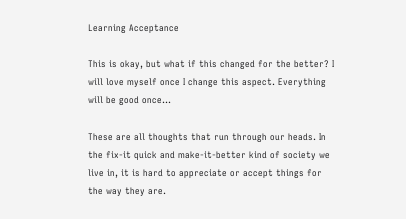Learning Acceptance

This is okay, but what if this changed for the better? I will love myself once I change this aspect. Everything will be good once…

These are all thoughts that run through our heads. In the fix-it quick and make-it-better kind of society we live in, it is hard to appreciate or accept things for the way they are.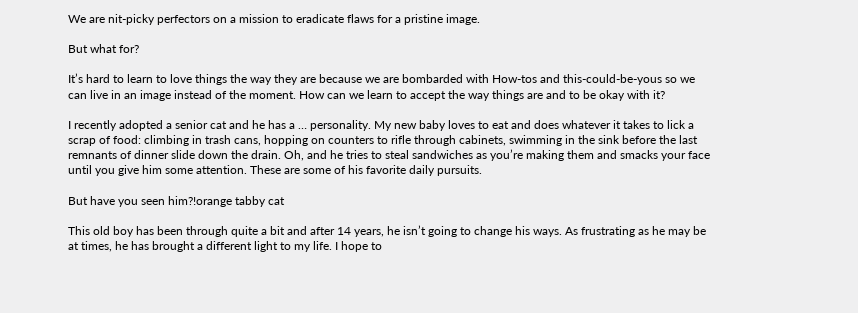We are nit-picky perfectors on a mission to eradicate flaws for a pristine image.

But what for?

It’s hard to learn to love things the way they are because we are bombarded with How-tos and this-could-be-yous so we can live in an image instead of the moment. How can we learn to accept the way things are and to be okay with it?

I recently adopted a senior cat and he has a … personality. My new baby loves to eat and does whatever it takes to lick a scrap of food: climbing in trash cans, hopping on counters to rifle through cabinets, swimming in the sink before the last remnants of dinner slide down the drain. Oh, and he tries to steal sandwiches as you’re making them and smacks your face until you give him some attention. These are some of his favorite daily pursuits.

But have you seen him?!orange tabby cat

This old boy has been through quite a bit and after 14 years, he isn’t going to change his ways. As frustrating as he may be at times, he has brought a different light to my life. I hope to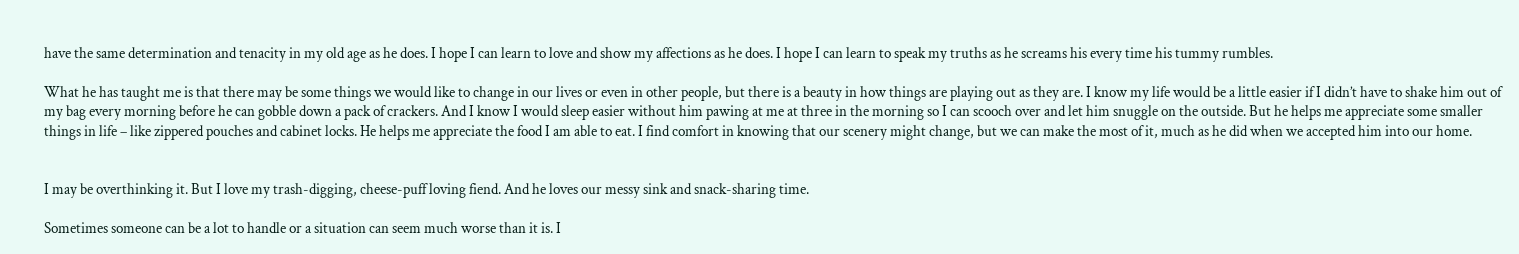have the same determination and tenacity in my old age as he does. I hope I can learn to love and show my affections as he does. I hope I can learn to speak my truths as he screams his every time his tummy rumbles.

What he has taught me is that there may be some things we would like to change in our lives or even in other people, but there is a beauty in how things are playing out as they are. I know my life would be a little easier if I didn’t have to shake him out of my bag every morning before he can gobble down a pack of crackers. And I know I would sleep easier without him pawing at me at three in the morning so I can scooch over and let him snuggle on the outside. But he helps me appreciate some smaller things in life – like zippered pouches and cabinet locks. He helps me appreciate the food I am able to eat. I find comfort in knowing that our scenery might change, but we can make the most of it, much as he did when we accepted him into our home.


I may be overthinking it. But I love my trash-digging, cheese-puff loving fiend. And he loves our messy sink and snack-sharing time.

Sometimes someone can be a lot to handle or a situation can seem much worse than it is. I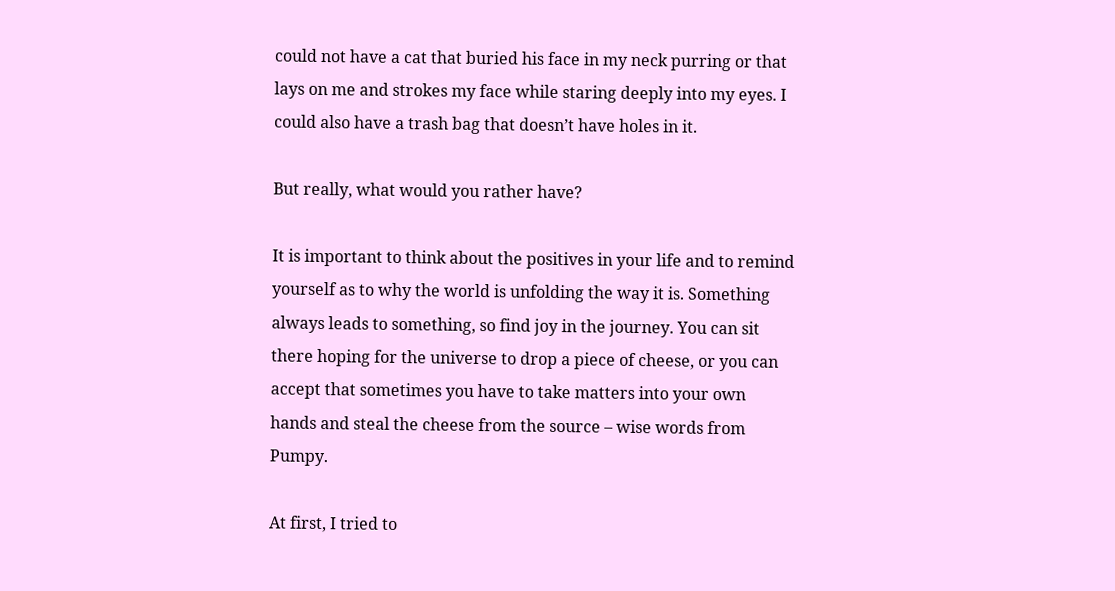could not have a cat that buried his face in my neck purring or that lays on me and strokes my face while staring deeply into my eyes. I could also have a trash bag that doesn’t have holes in it.

But really, what would you rather have?

It is important to think about the positives in your life and to remind yourself as to why the world is unfolding the way it is. Something always leads to something, so find joy in the journey. You can sit there hoping for the universe to drop a piece of cheese, or you can accept that sometimes you have to take matters into your own hands and steal the cheese from the source – wise words from Pumpy.

At first, I tried to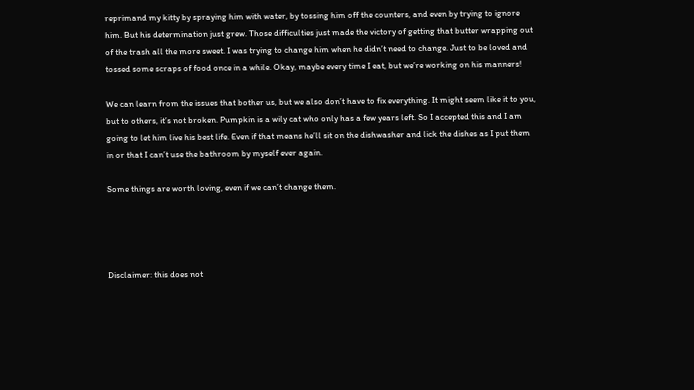reprimand my kitty by spraying him with water, by tossing him off the counters, and even by trying to ignore him. But his determination just grew. Those difficulties just made the victory of getting that butter wrapping out of the trash all the more sweet. I was trying to change him when he didn’t need to change. Just to be loved and tossed some scraps of food once in a while. Okay, maybe every time I eat, but we’re working on his manners!

We can learn from the issues that bother us, but we also don’t have to fix everything. It might seem like it to you, but to others, it’s not broken. Pumpkin is a wily cat who only has a few years left. So I accepted this and I am going to let him live his best life. Even if that means he’ll sit on the dishwasher and lick the dishes as I put them in or that I can’t use the bathroom by myself ever again.

Some things are worth loving, even if we can’t change them.




Disclaimer: this does not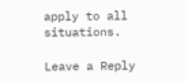apply to all situations.

Leave a Reply